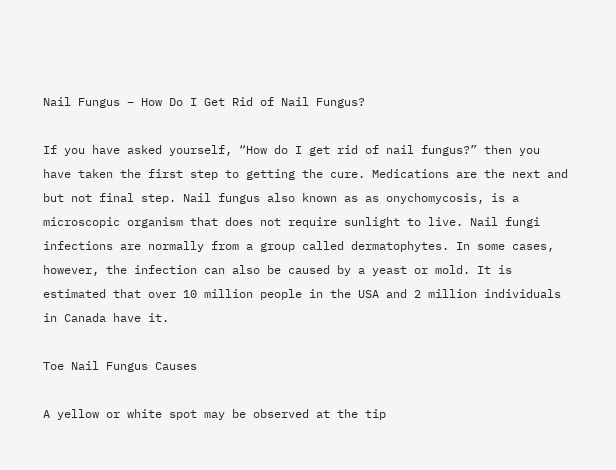Nail Fungus – How Do I Get Rid of Nail Fungus?

If you have asked yourself, “How do I get rid of nail fungus?” then you have taken the first step to getting the cure. Medications are the next and but not final step. Nail fungus also known as as onychomycosis, is a microscopic organism that does not require sunlight to live. Nail fungi infections are normally from a group called dermatophytes. In some cases, however, the infection can also be caused by a yeast or mold. It is estimated that over 10 million people in the USA and 2 million individuals in Canada have it.

Toe Nail Fungus Causes

A yellow or white spot may be observed at the tip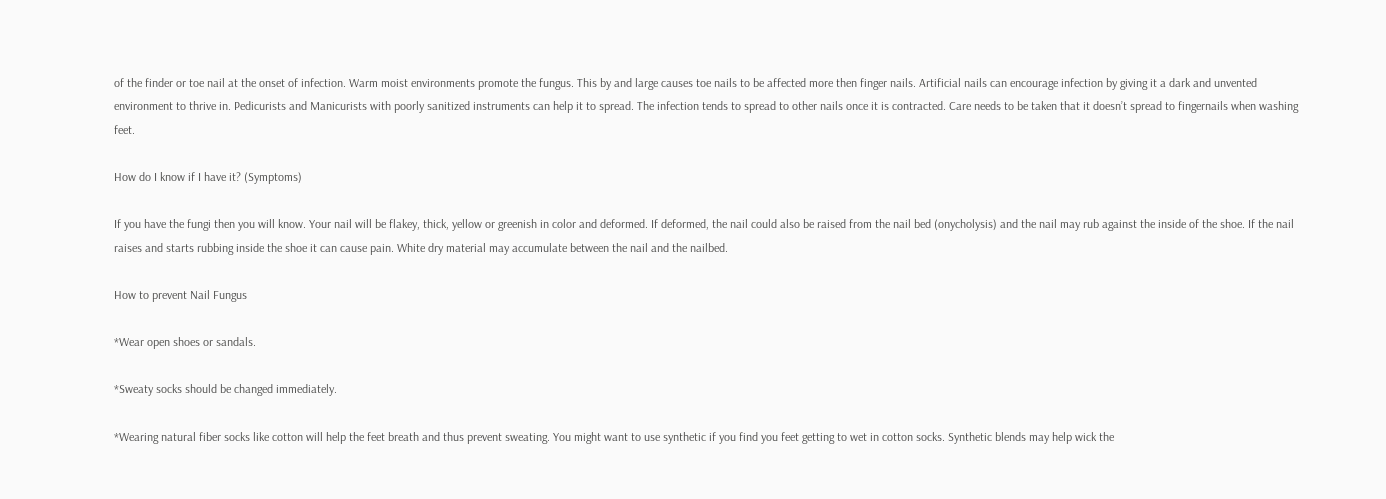of the finder or toe nail at the onset of infection. Warm moist environments promote the fungus. This by and large causes toe nails to be affected more then finger nails. Artificial nails can encourage infection by giving it a dark and unvented environment to thrive in. Pedicurists and Manicurists with poorly sanitized instruments can help it to spread. The infection tends to spread to other nails once it is contracted. Care needs to be taken that it doesn’t spread to fingernails when washing feet.

How do I know if I have it? (Symptoms)

If you have the fungi then you will know. Your nail will be flakey, thick, yellow or greenish in color and deformed. If deformed, the nail could also be raised from the nail bed (onycholysis) and the nail may rub against the inside of the shoe. If the nail raises and starts rubbing inside the shoe it can cause pain. White dry material may accumulate between the nail and the nailbed.

How to prevent Nail Fungus

*Wear open shoes or sandals.

*Sweaty socks should be changed immediately.

*Wearing natural fiber socks like cotton will help the feet breath and thus prevent sweating. You might want to use synthetic if you find you feet getting to wet in cotton socks. Synthetic blends may help wick the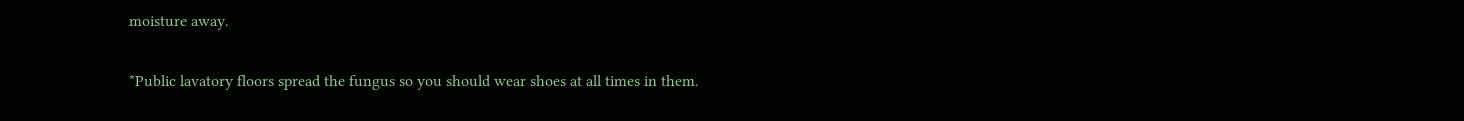moisture away.

*Public lavatory floors spread the fungus so you should wear shoes at all times in them.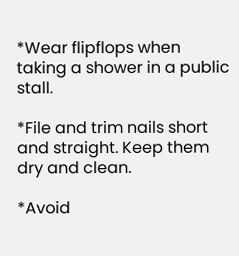*Wear flipflops when taking a shower in a public stall.

*File and trim nails short and straight. Keep them dry and clean.

*Avoid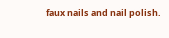faux nails and nail polish.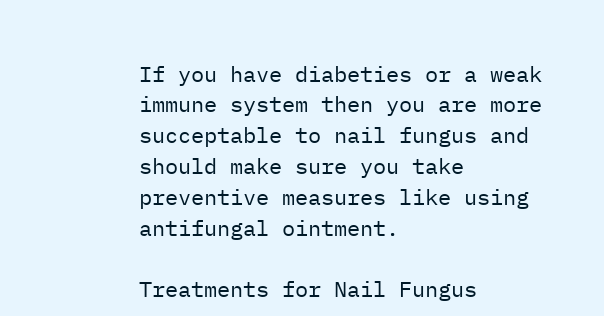If you have diabeties or a weak immune system then you are more succeptable to nail fungus and should make sure you take preventive measures like using antifungal ointment.

Treatments for Nail Fungus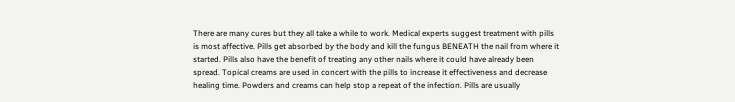There are many cures but they all take a while to work. Medical experts suggest treatment with pills is most affective. Pills get absorbed by the body and kill the fungus BENEATH the nail from where it started. Pills also have the benefit of treating any other nails where it could have already been spread. Topical creams are used in concert with the pills to increase it effectiveness and decrease healing time. Powders and creams can help stop a repeat of the infection. Pills are usually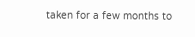taken for a few months to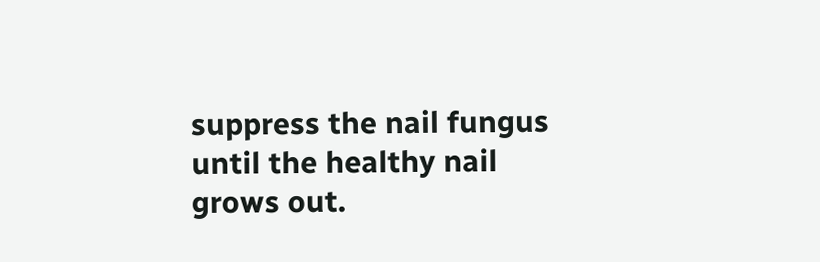suppress the nail fungus until the healthy nail grows out.